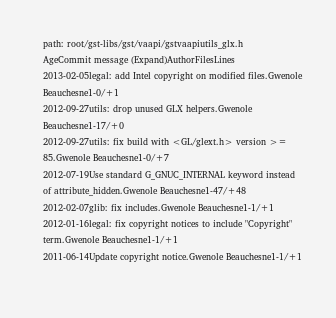path: root/gst-libs/gst/vaapi/gstvaapiutils_glx.h
AgeCommit message (Expand)AuthorFilesLines
2013-02-05legal: add Intel copyright on modified files.Gwenole Beauchesne1-0/+1
2012-09-27utils: drop unused GLX helpers.Gwenole Beauchesne1-17/+0
2012-09-27utils: fix build with <GL/glext.h> version >= 85.Gwenole Beauchesne1-0/+7
2012-07-19Use standard G_GNUC_INTERNAL keyword instead of attribute_hidden.Gwenole Beauchesne1-47/+48
2012-02-07glib: fix includes.Gwenole Beauchesne1-1/+1
2012-01-16legal: fix copyright notices to include "Copyright" term.Gwenole Beauchesne1-1/+1
2011-06-14Update copyright notice.Gwenole Beauchesne1-1/+1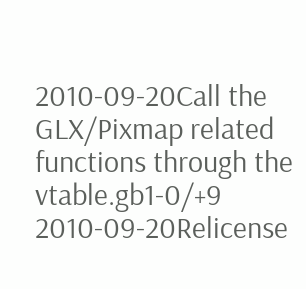2010-09-20Call the GLX/Pixmap related functions through the vtable.gb1-0/+9
2010-09-20Relicense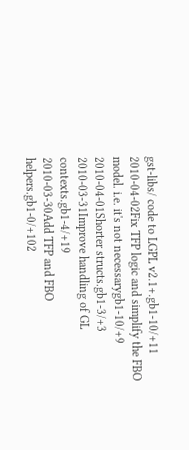gst-libs/ code to LGPL v2.1+.gb1-10/+11
2010-04-02Fix TFP logic and simplify the FBO model. i.e. it's not necessarygb1-10/+9
2010-04-01Shorter structs.gb1-3/+3
2010-03-31Improve handling of GL contexts.gb1-4/+19
2010-03-30Add TFP and FBO helpers.gb1-0/+102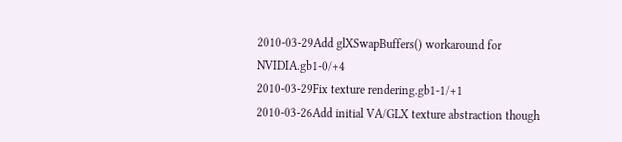2010-03-29Add glXSwapBuffers() workaround for NVIDIA.gb1-0/+4
2010-03-29Fix texture rendering.gb1-1/+1
2010-03-26Add initial VA/GLX texture abstraction though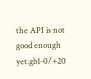the API is not good enough yet.gb1-0/+20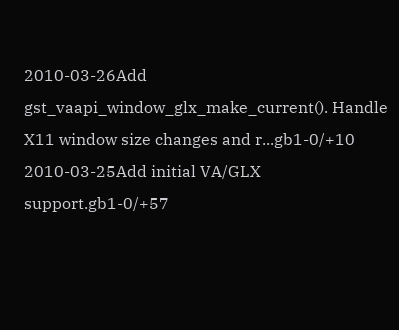2010-03-26Add gst_vaapi_window_glx_make_current(). Handle X11 window size changes and r...gb1-0/+10
2010-03-25Add initial VA/GLX support.gb1-0/+57